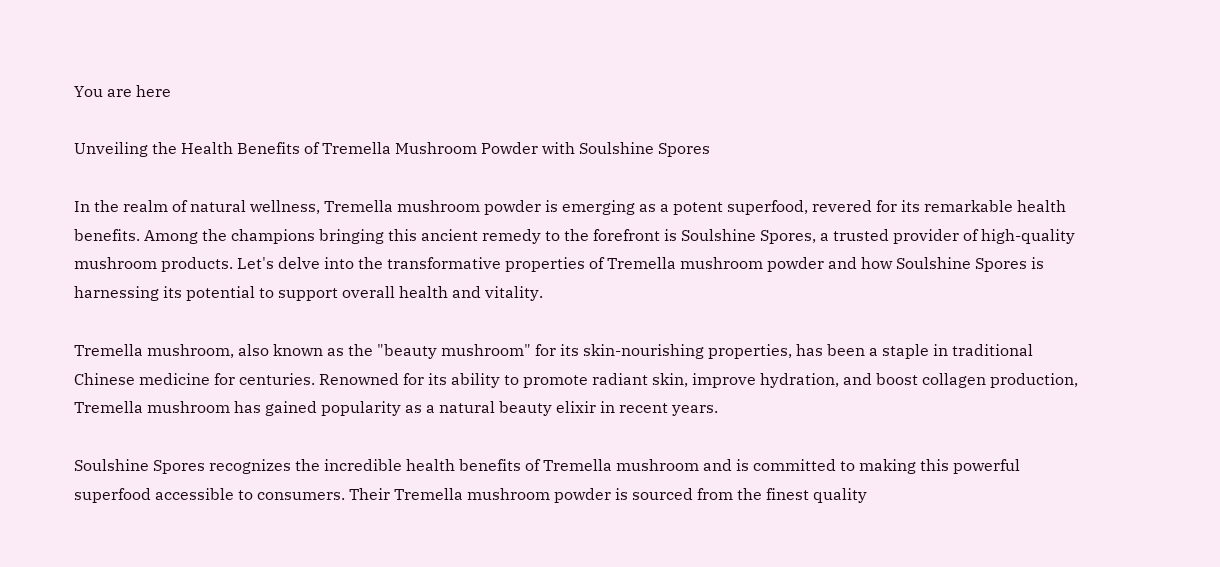You are here

Unveiling the Health Benefits of Tremella Mushroom Powder with Soulshine Spores

In the realm of natural wellness, Tremella mushroom powder is emerging as a potent superfood, revered for its remarkable health benefits. Among the champions bringing this ancient remedy to the forefront is Soulshine Spores, a trusted provider of high-quality mushroom products. Let's delve into the transformative properties of Tremella mushroom powder and how Soulshine Spores is harnessing its potential to support overall health and vitality.

Tremella mushroom, also known as the "beauty mushroom" for its skin-nourishing properties, has been a staple in traditional Chinese medicine for centuries. Renowned for its ability to promote radiant skin, improve hydration, and boost collagen production, Tremella mushroom has gained popularity as a natural beauty elixir in recent years.

Soulshine Spores recognizes the incredible health benefits of Tremella mushroom and is committed to making this powerful superfood accessible to consumers. Their Tremella mushroom powder is sourced from the finest quality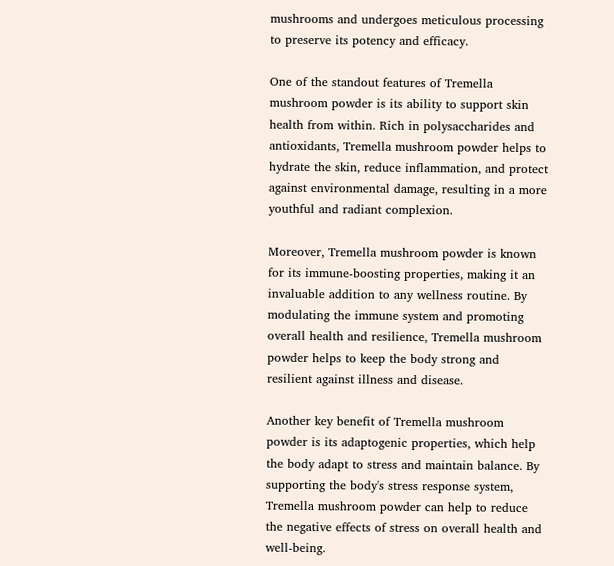mushrooms and undergoes meticulous processing to preserve its potency and efficacy.

One of the standout features of Tremella mushroom powder is its ability to support skin health from within. Rich in polysaccharides and antioxidants, Tremella mushroom powder helps to hydrate the skin, reduce inflammation, and protect against environmental damage, resulting in a more youthful and radiant complexion.

Moreover, Tremella mushroom powder is known for its immune-boosting properties, making it an invaluable addition to any wellness routine. By modulating the immune system and promoting overall health and resilience, Tremella mushroom powder helps to keep the body strong and resilient against illness and disease.

Another key benefit of Tremella mushroom powder is its adaptogenic properties, which help the body adapt to stress and maintain balance. By supporting the body's stress response system, Tremella mushroom powder can help to reduce the negative effects of stress on overall health and well-being.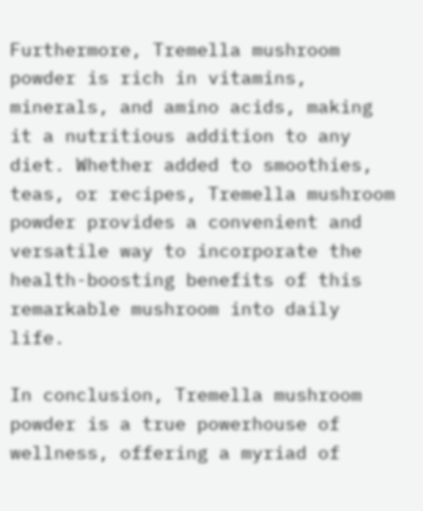Furthermore, Tremella mushroom powder is rich in vitamins, minerals, and amino acids, making it a nutritious addition to any diet. Whether added to smoothies, teas, or recipes, Tremella mushroom powder provides a convenient and versatile way to incorporate the health-boosting benefits of this remarkable mushroom into daily life.

In conclusion, Tremella mushroom powder is a true powerhouse of wellness, offering a myriad of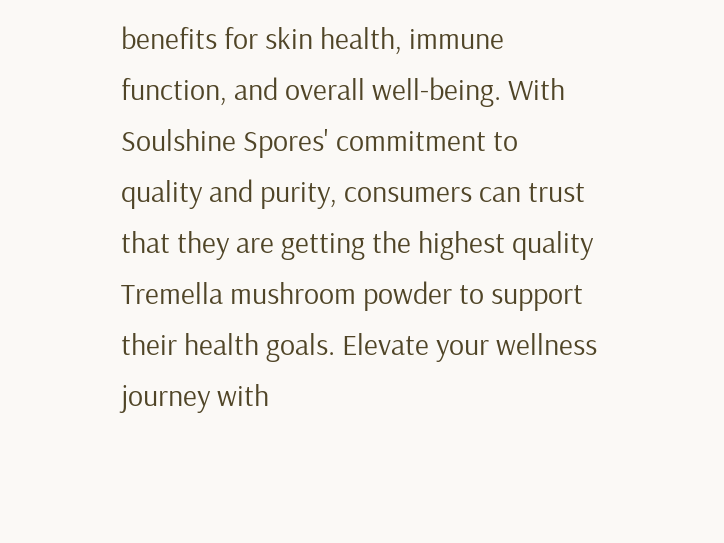benefits for skin health, immune function, and overall well-being. With Soulshine Spores' commitment to quality and purity, consumers can trust that they are getting the highest quality Tremella mushroom powder to support their health goals. Elevate your wellness journey with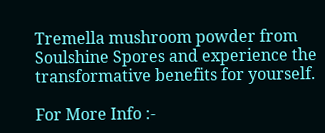Tremella mushroom powder from Soulshine Spores and experience the transformative benefits for yourself.

For More Info :-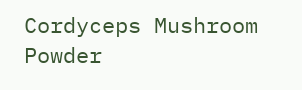Cordyceps Mushroom Powder